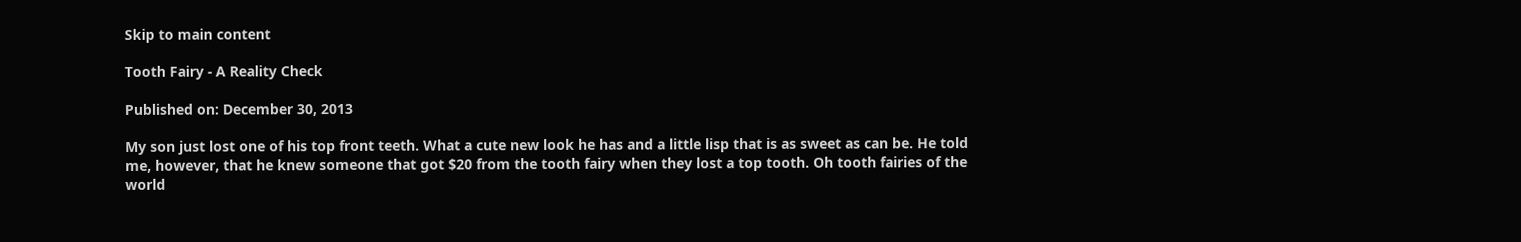Skip to main content

Tooth Fairy - A Reality Check

Published on: December 30, 2013

My son just lost one of his top front teeth. What a cute new look he has and a little lisp that is as sweet as can be. He told me, however, that he knew someone that got $20 from the tooth fairy when they lost a top tooth. Oh tooth fairies of the world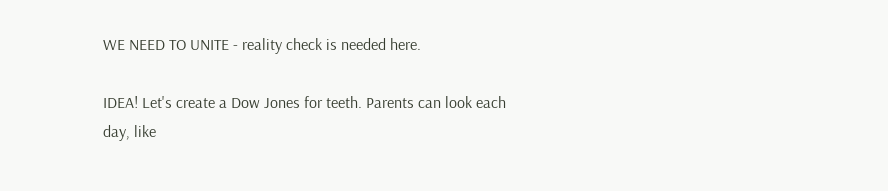WE NEED TO UNITE - reality check is needed here.

IDEA! Let's create a Dow Jones for teeth. Parents can look each day, like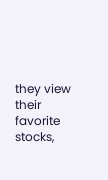they view their favorite stocks,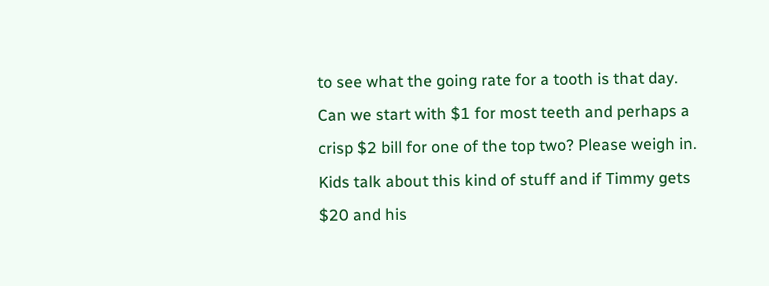to see what the going rate for a tooth is that day. Can we start with $1 for most teeth and perhaps a crisp $2 bill for one of the top two? Please weigh in. Kids talk about this kind of stuff and if Timmy gets $20 and his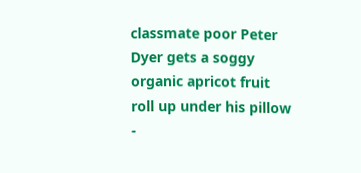classmate poor Peter Dyer gets a soggy organic apricot fruit roll up under his pillow -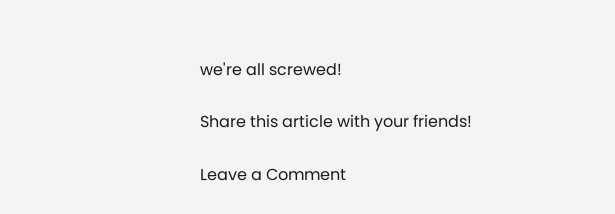we're all screwed!

Share this article with your friends!

Leave a Comment